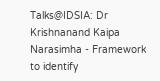Talks@IDSIA: Dr Krishnanand Kaipa Narasimha - Framework to identify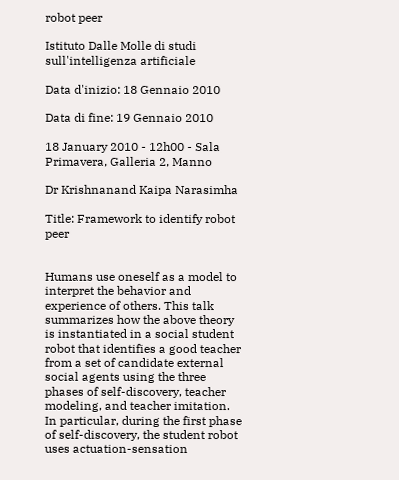robot peer

Istituto Dalle Molle di studi sull'intelligenza artificiale

Data d'inizio: 18 Gennaio 2010

Data di fine: 19 Gennaio 2010

18 January 2010 - 12h00 - Sala Primavera, Galleria 2, Manno

Dr Krishnanand Kaipa Narasimha

Title: Framework to identify robot peer


Humans use oneself as a model to interpret the behavior and experience of others. This talk summarizes how the above theory is instantiated in a social student robot that identifies a good teacher from a set of candidate external social agents using the three phases of self-discovery, teacher modeling, and teacher imitation. In particular, during the first phase of self-discovery, the student robot uses actuation-sensation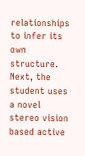relationships to infer its own structure. Next, the student uses a novel stereo vision based active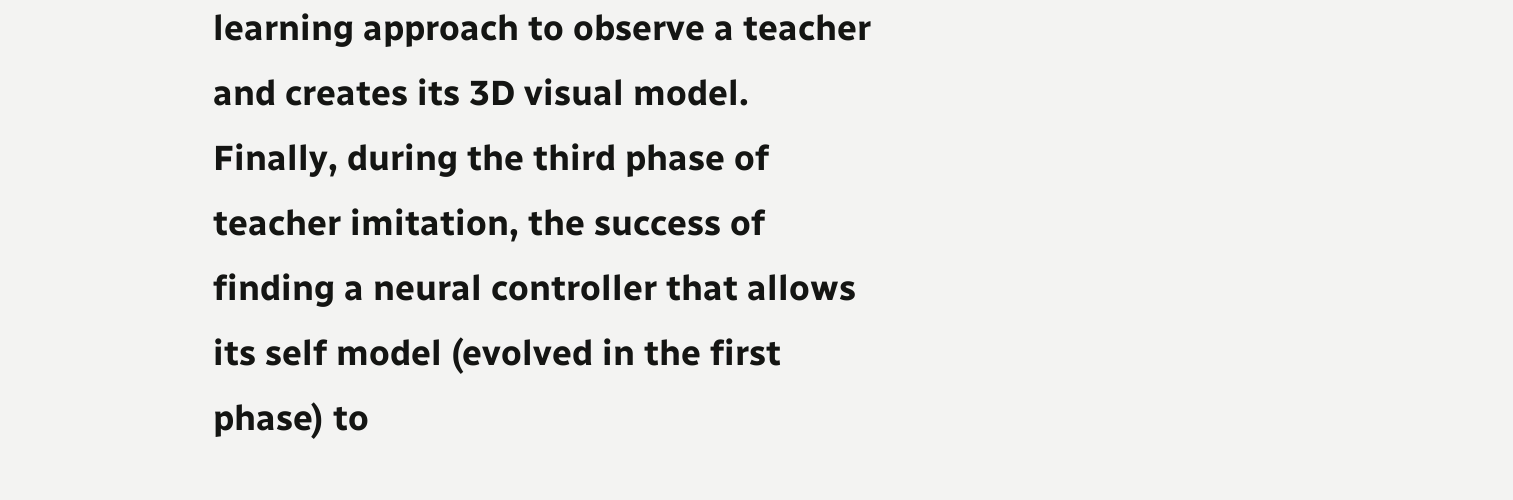learning approach to observe a teacher and creates its 3D visual model. Finally, during the third phase of teacher imitation, the success of finding a neural controller that allows its self model (evolved in the first phase) to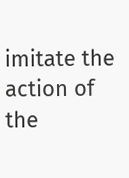imitate the action of the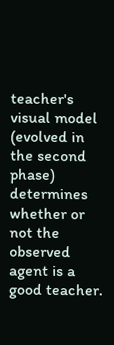teacher's visual model (evolved in the second phase) determines whether or not the observed agent is a good teacher.